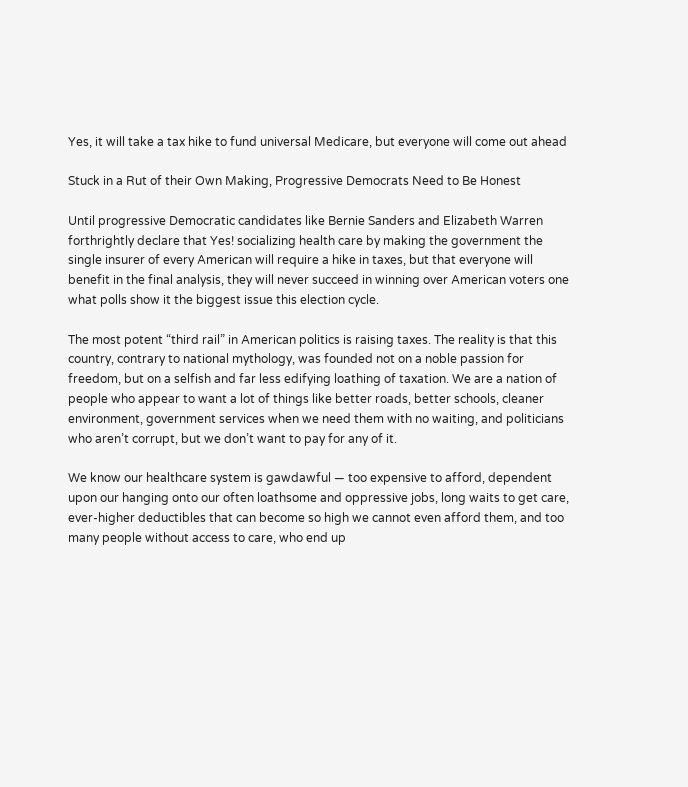Yes, it will take a tax hike to fund universal Medicare, but everyone will come out ahead

Stuck in a Rut of their Own Making, Progressive Democrats Need to Be Honest

Until progressive Democratic candidates like Bernie Sanders and Elizabeth Warren forthrightly declare that Yes! socializing health care by making the government the single insurer of every American will require a hike in taxes, but that everyone will benefit in the final analysis, they will never succeed in winning over American voters one what polls show it the biggest issue this election cycle.

The most potent “third rail” in American politics is raising taxes. The reality is that this country, contrary to national mythology, was founded not on a noble passion for freedom, but on a selfish and far less edifying loathing of taxation. We are a nation of people who appear to want a lot of things like better roads, better schools, cleaner environment, government services when we need them with no waiting, and politicians who aren’t corrupt, but we don’t want to pay for any of it.

We know our healthcare system is gawdawful — too expensive to afford, dependent upon our hanging onto our often loathsome and oppressive jobs, long waits to get care, ever-higher deductibles that can become so high we cannot even afford them, and too many people without access to care, who end up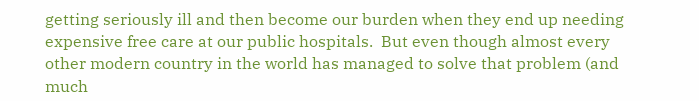getting seriously ill and then become our burden when they end up needing expensive free care at our public hospitals.  But even though almost every other modern country in the world has managed to solve that problem (and much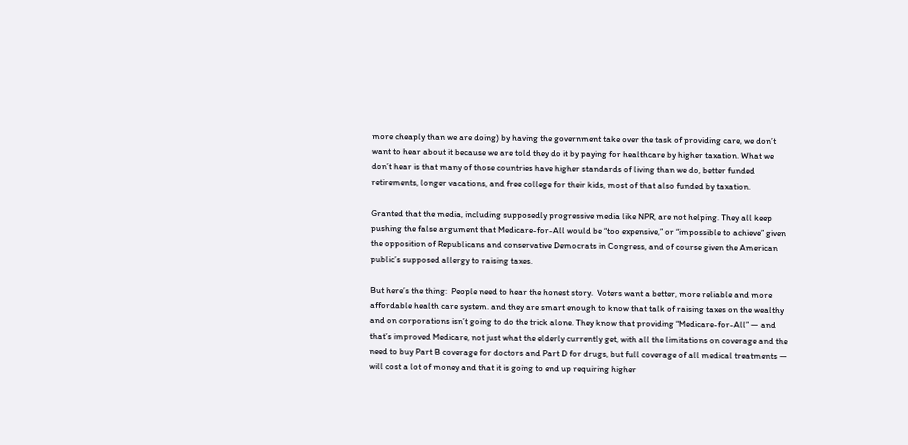more cheaply than we are doing) by having the government take over the task of providing care, we don’t want to hear about it because we are told they do it by paying for healthcare by higher taxation. What we don’t hear is that many of those countries have higher standards of living than we do, better funded retirements, longer vacations, and free college for their kids, most of that also funded by taxation.

Granted that the media, including supposedly progressive media like NPR, are not helping. They all keep pushing the false argument that Medicare-for-All would be “too expensive,” or “impossible to achieve” given the opposition of Republicans and conservative Democrats in Congress, and of course given the American public’s supposed allergy to raising taxes.

But here’s the thing:  People need to hear the honest story.  Voters want a better, more reliable and more affordable health care system. and they are smart enough to know that talk of raising taxes on the wealthy and on corporations isn’t going to do the trick alone. They know that providing “Medicare-for-All” — and that’s improved Medicare, not just what the elderly currently get, with all the limitations on coverage and the need to buy Part B coverage for doctors and Part D for drugs, but full coverage of all medical treatments — will cost a lot of money and that it is going to end up requiring higher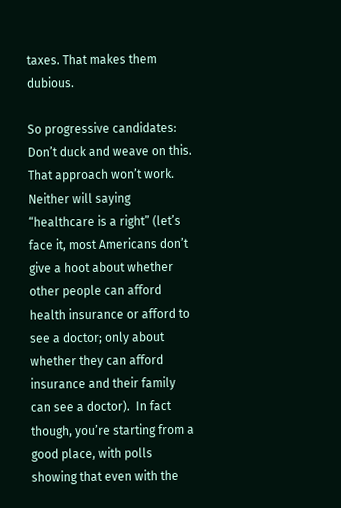taxes. That makes them dubious.

So progressive candidates: Don’t duck and weave on this. That approach won’t work. Neither will saying “healthcare is a right” (let’s face it, most Americans don’t give a hoot about whether other people can afford health insurance or afford to see a doctor; only about whether they can afford insurance and their family can see a doctor).  In fact though, you’re starting from a good place, with polls showing that even with the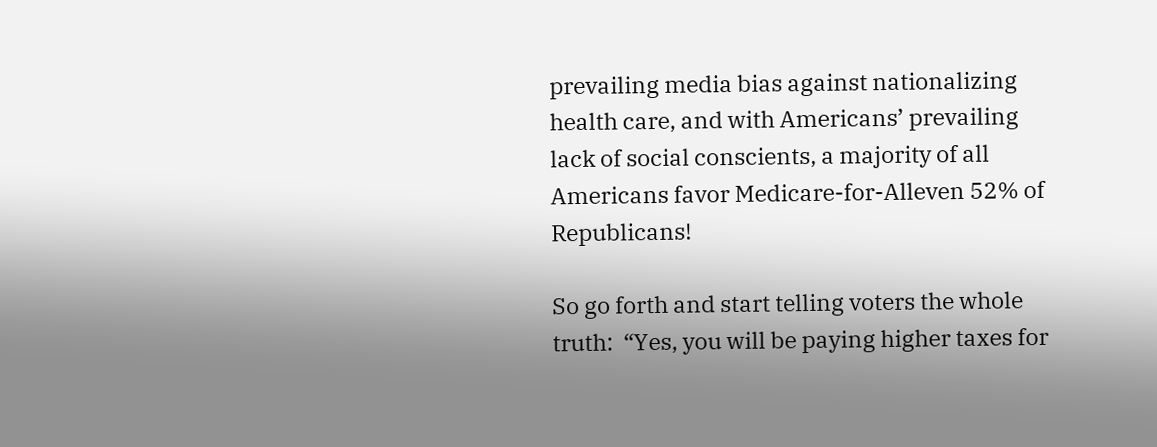prevailing media bias against nationalizing health care, and with Americans’ prevailing lack of social conscients, a majority of all Americans favor Medicare-for-Alleven 52% of Republicans!

So go forth and start telling voters the whole truth:  “Yes, you will be paying higher taxes for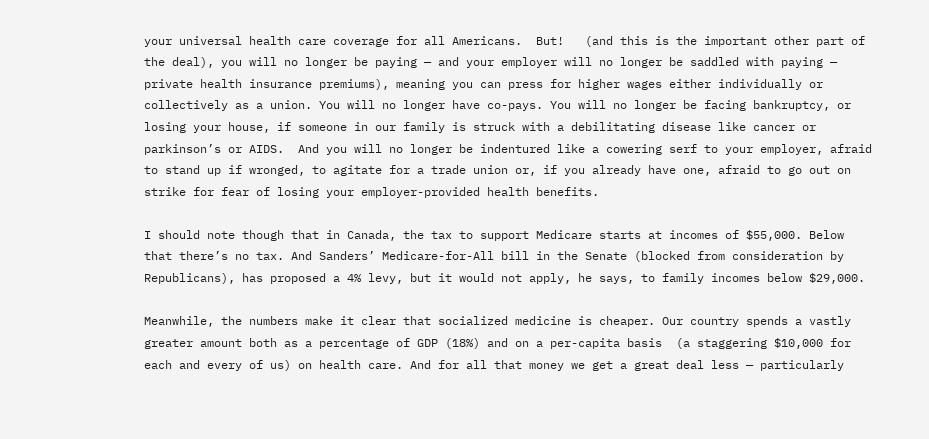your universal health care coverage for all Americans.  But!   (and this is the important other part of the deal), you will no longer be paying — and your employer will no longer be saddled with paying — private health insurance premiums), meaning you can press for higher wages either individually or collectively as a union. You will no longer have co-pays. You will no longer be facing bankruptcy, or losing your house, if someone in our family is struck with a debilitating disease like cancer or parkinson’s or AIDS.  And you will no longer be indentured like a cowering serf to your employer, afraid to stand up if wronged, to agitate for a trade union or, if you already have one, afraid to go out on strike for fear of losing your employer-provided health benefits.

I should note though that in Canada, the tax to support Medicare starts at incomes of $55,000. Below that there’s no tax. And Sanders’ Medicare-for-All bill in the Senate (blocked from consideration by Republicans), has proposed a 4% levy, but it would not apply, he says, to family incomes below $29,000.

Meanwhile, the numbers make it clear that socialized medicine is cheaper. Our country spends a vastly greater amount both as a percentage of GDP (18%) and on a per-capita basis  (a staggering $10,000 for each and every of us) on health care. And for all that money we get a great deal less — particularly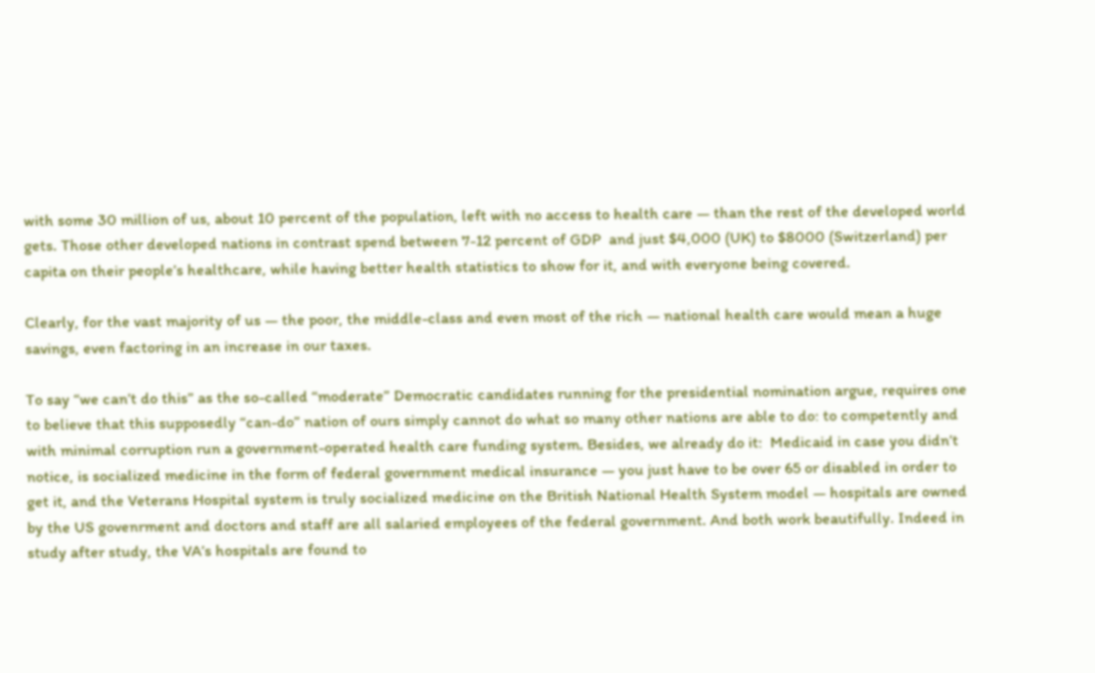with some 30 million of us, about 10 percent of the population, left with no access to health care — than the rest of the developed world gets. Those other developed nations in contrast spend between 7-12 percent of GDP  and just $4,000 (UK) to $8000 (Switzerland) per capita on their people’s healthcare, while having better health statistics to show for it, and with everyone being covered.

Clearly, for the vast majority of us — the poor, the middle-class and even most of the rich — national health care would mean a huge savings, even factoring in an increase in our taxes.

To say “we can’t do this” as the so-called “moderate” Democratic candidates running for the presidential nomination argue, requires one to believe that this supposedly “can-do” nation of ours simply cannot do what so many other nations are able to do: to competently and with minimal corruption run a government-operated health care funding system. Besides, we already do it:  Medicaid in case you didn’t notice, is socialized medicine in the form of federal government medical insurance — you just have to be over 65 or disabled in order to get it, and the Veterans Hospital system is truly socialized medicine on the British National Health System model — hospitals are owned by the US govenrment and doctors and staff are all salaried employees of the federal government. And both work beautifully. Indeed in study after study, the VA’s hospitals are found to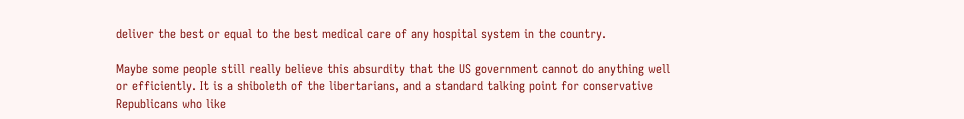deliver the best or equal to the best medical care of any hospital system in the country.

Maybe some people still really believe this absurdity that the US government cannot do anything well or efficiently. It is a shiboleth of the libertarians, and a standard talking point for conservative Republicans who like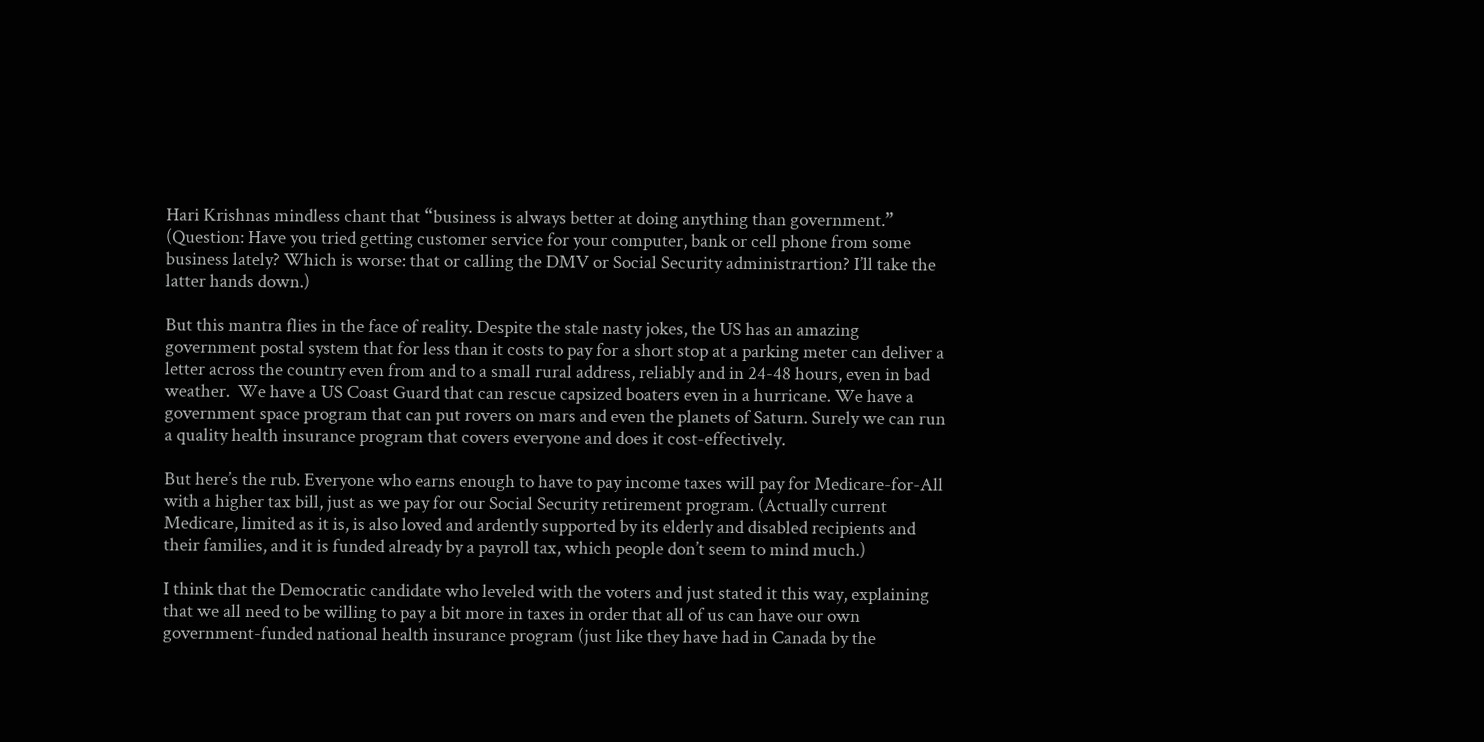Hari Krishnas mindless chant that “business is always better at doing anything than government.” (Question: Have you tried getting customer service for your computer, bank or cell phone from some business lately? Which is worse: that or calling the DMV or Social Security administrartion? I’ll take the latter hands down.)

But this mantra flies in the face of reality. Despite the stale nasty jokes, the US has an amazing government postal system that for less than it costs to pay for a short stop at a parking meter can deliver a letter across the country even from and to a small rural address, reliably and in 24-48 hours, even in bad weather.  We have a US Coast Guard that can rescue capsized boaters even in a hurricane. We have a government space program that can put rovers on mars and even the planets of Saturn. Surely we can run a quality health insurance program that covers everyone and does it cost-effectively.

But here’s the rub. Everyone who earns enough to have to pay income taxes will pay for Medicare-for-All with a higher tax bill, just as we pay for our Social Security retirement program. (Actually current Medicare, limited as it is, is also loved and ardently supported by its elderly and disabled recipients and their families, and it is funded already by a payroll tax, which people don’t seem to mind much.)

I think that the Democratic candidate who leveled with the voters and just stated it this way, explaining that we all need to be willing to pay a bit more in taxes in order that all of us can have our own government-funded national health insurance program (just like they have had in Canada by the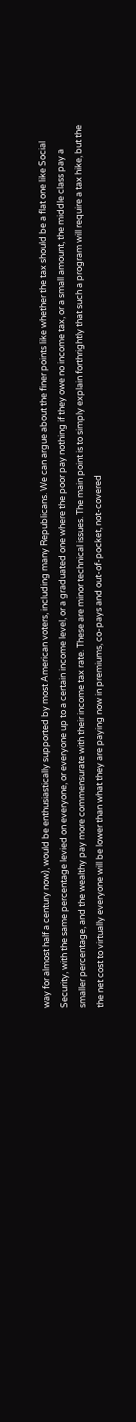way for almost half a century now), would be enthusiastically supported by most American voters, including many Republicans. We can argue about the finer points like whether the tax should be a flat one like Social Security, with the same percentage levied on everyone, or everyone up to a certain income level, or a graduated one where the poor pay nothing if they owe no income tax, or a small amount, the middle class pay a smaller percentage, and the wealthy pay more commensurate with their income tax rate. These are minor technical issues. The main point is to simply explain forthrightly that such a program will require a tax hike, but the the net cost to virtually everyone will be lower than what they are paying now in premiums, co-pays and out-of-pocket, not-covered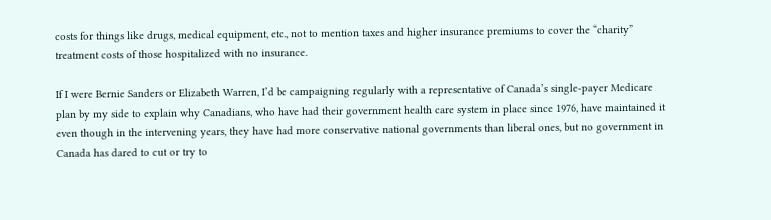costs for things like drugs, medical equipment, etc., not to mention taxes and higher insurance premiums to cover the “charity” treatment costs of those hospitalized with no insurance.

If I were Bernie Sanders or Elizabeth Warren, I’d be campaigning regularly with a representative of Canada’s single-payer Medicare plan by my side to explain why Canadians, who have had their government health care system in place since 1976, have maintained it even though in the intervening years, they have had more conservative national governments than liberal ones, but no government in Canada has dared to cut or try to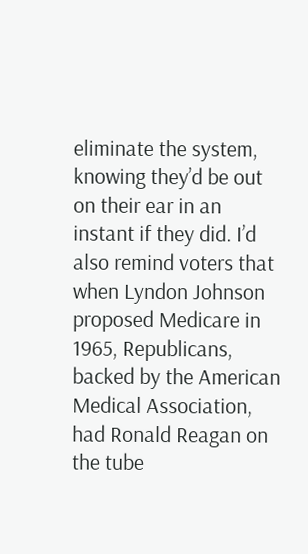eliminate the system, knowing they’d be out on their ear in an instant if they did. I’d also remind voters that when Lyndon Johnson proposed Medicare in 1965, Republicans, backed by the American Medical Association, had Ronald Reagan on the tube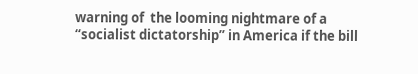warning of  the looming nightmare of a “socialist dictatorship” in America if the bill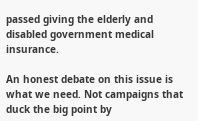passed giving the elderly and disabled government medical insurance.

An honest debate on this issue is what we need. Not campaigns that duck the big point by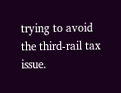trying to avoid the third-rail tax issue.